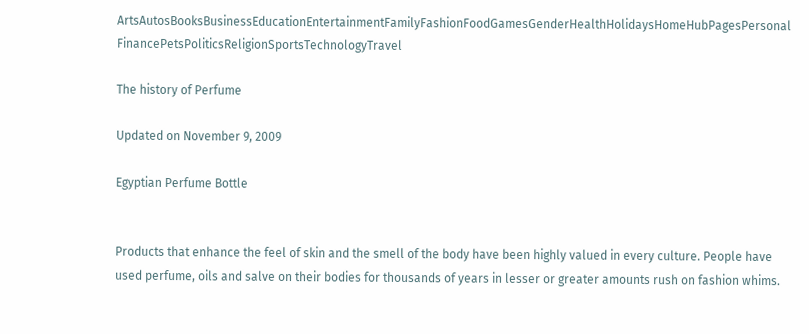ArtsAutosBooksBusinessEducationEntertainmentFamilyFashionFoodGamesGenderHealthHolidaysHomeHubPagesPersonal FinancePetsPoliticsReligionSportsTechnologyTravel

The history of Perfume

Updated on November 9, 2009

Egyptian Perfume Bottle


Products that enhance the feel of skin and the smell of the body have been highly valued in every culture. People have used perfume, oils and salve on their bodies for thousands of years in lesser or greater amounts rush on fashion whims.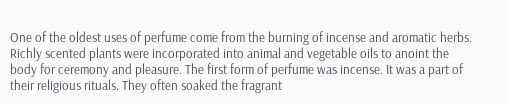One of the oldest uses of perfume come from the burning of incense and aromatic herbs. Richly scented plants were incorporated into animal and vegetable oils to anoint the body for ceremony and pleasure. The first form of perfume was incense. It was a part of their religious rituals. They often soaked the fragrant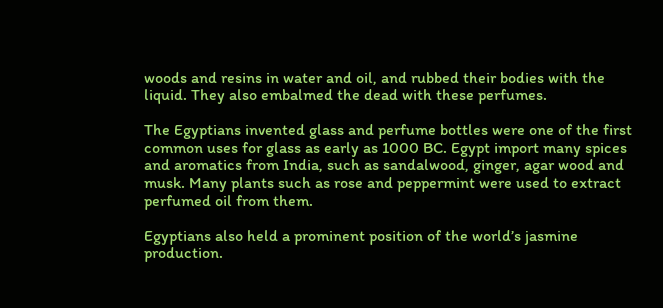woods and resins in water and oil, and rubbed their bodies with the liquid. They also embalmed the dead with these perfumes.

The Egyptians invented glass and perfume bottles were one of the first common uses for glass as early as 1000 BC. Egypt import many spices and aromatics from India, such as sandalwood, ginger, agar wood and musk. Many plants such as rose and peppermint were used to extract perfumed oil from them.

Egyptians also held a prominent position of the world’s jasmine production.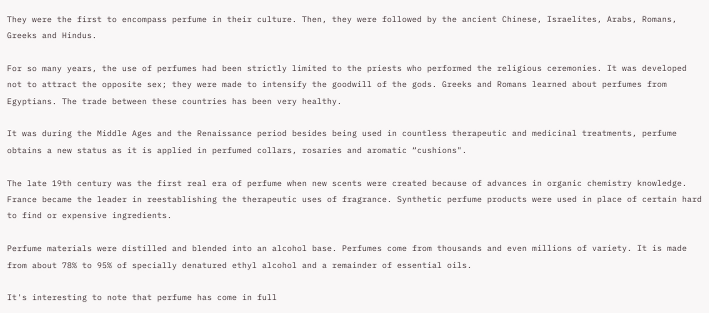They were the first to encompass perfume in their culture. Then, they were followed by the ancient Chinese, Israelites, Arabs, Romans, Greeks and Hindus.

For so many years, the use of perfumes had been strictly limited to the priests who performed the religious ceremonies. It was developed not to attract the opposite sex; they were made to intensify the goodwill of the gods. Greeks and Romans learned about perfumes from Egyptians. The trade between these countries has been very healthy.

It was during the Middle Ages and the Renaissance period besides being used in countless therapeutic and medicinal treatments, perfume obtains a new status as it is applied in perfumed collars, rosaries and aromatic “cushions".

The late 19th century was the first real era of perfume when new scents were created because of advances in organic chemistry knowledge. France became the leader in reestablishing the therapeutic uses of fragrance. Synthetic perfume products were used in place of certain hard to find or expensive ingredients.

Perfume materials were distilled and blended into an alcohol base. Perfumes come from thousands and even millions of variety. It is made from about 78% to 95% of specially denatured ethyl alcohol and a remainder of essential oils.

It's interesting to note that perfume has come in full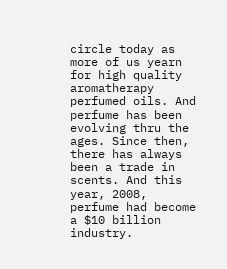circle today as more of us yearn for high quality aromatherapy perfumed oils. And perfume has been evolving thru the ages. Since then, there has always been a trade in scents. And this year, 2008, perfume had become a $10 billion industry.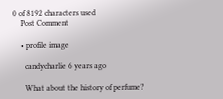0 of 8192 characters used
    Post Comment

    • profile image

      candycharlie 6 years ago

      What about the history of perfume?